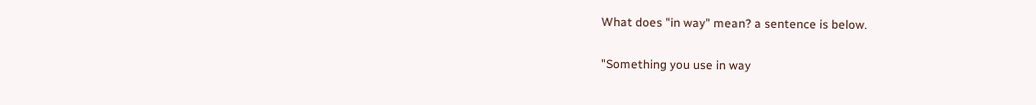What does "in way" mean? a sentence is below.

"Something you use in way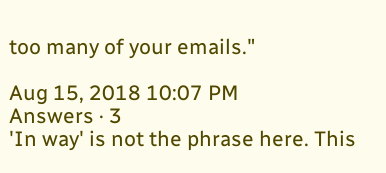too many of your emails."

Aug 15, 2018 10:07 PM
Answers · 3
'In way' is not the phrase here. This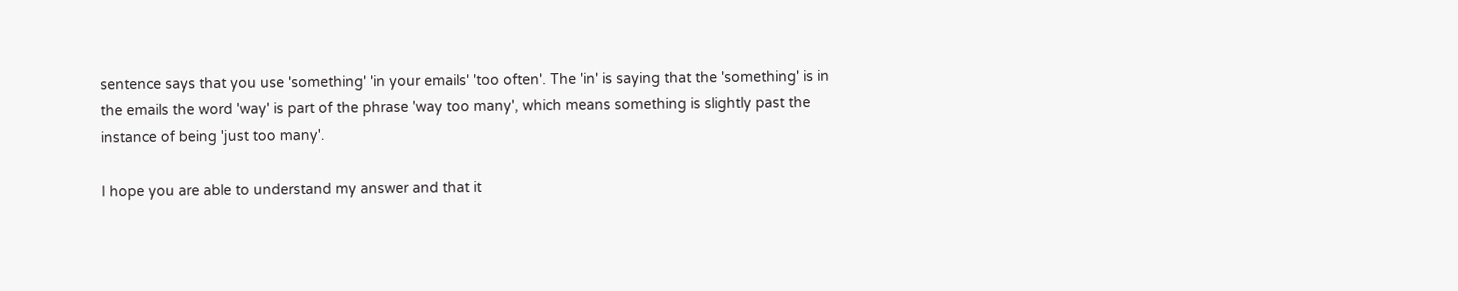sentence says that you use 'something' 'in your emails' 'too often'. The 'in' is saying that the 'something' is in the emails the word 'way' is part of the phrase 'way too many', which means something is slightly past the instance of being 'just too many'.

I hope you are able to understand my answer and that it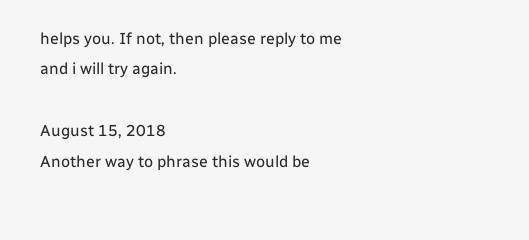helps you. If not, then please reply to me and i will try again.

August 15, 2018
Another way to phrase this would be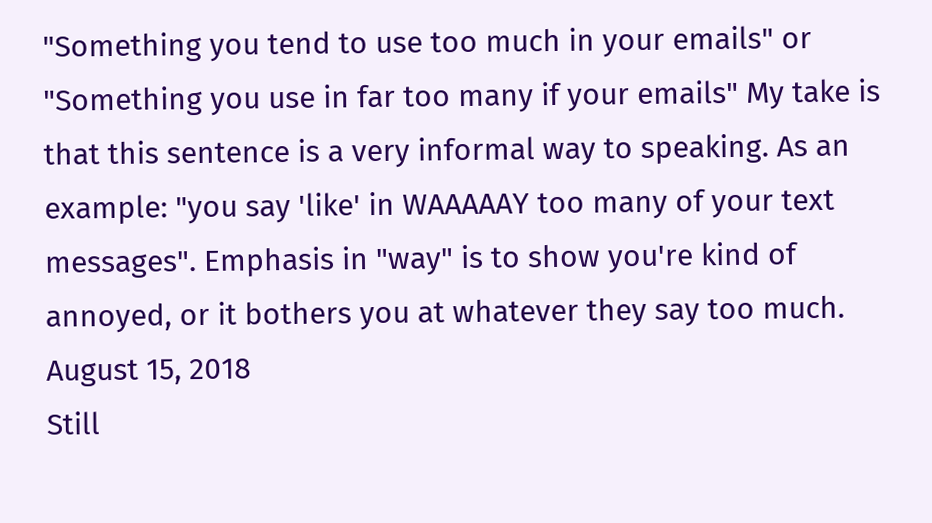"Something you tend to use too much in your emails" or "Something you use in far too many if your emails" My take is that this sentence is a very informal way to speaking. As an example: "you say 'like' in WAAAAAY too many of your text messages". Emphasis in "way" is to show you're kind of annoyed, or it bothers you at whatever they say too much.
August 15, 2018
Still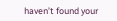haven’t found your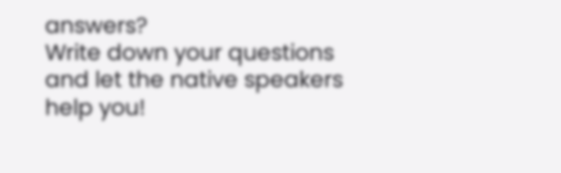answers?
Write down your questions and let the native speakers help you!